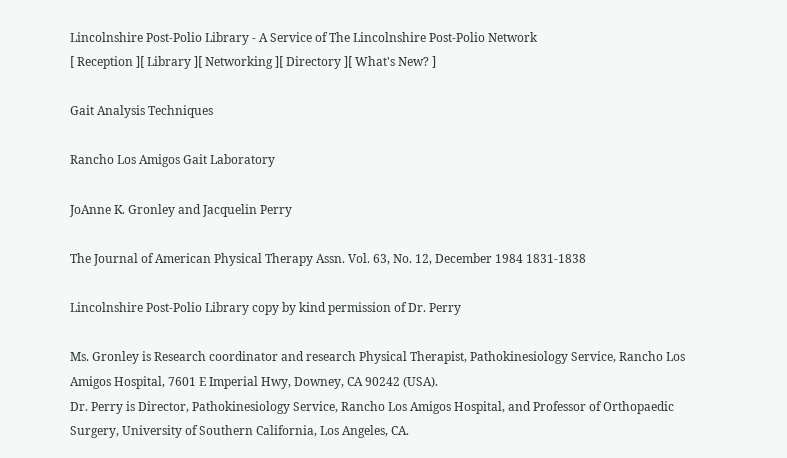Lincolnshire Post-Polio Library - A Service of The Lincolnshire Post-Polio Network
[ Reception ][ Library ][ Networking ][ Directory ][ What's New? ]

Gait Analysis Techniques

Rancho Los Amigos Gait Laboratory

JoAnne K. Gronley and Jacquelin Perry

The Journal of American Physical Therapy Assn. Vol. 63, No. 12, December 1984 1831-1838

Lincolnshire Post-Polio Library copy by kind permission of Dr. Perry

Ms. Gronley is Research coordinator and research Physical Therapist, Pathokinesiology Service, Rancho Los Amigos Hospital, 7601 E Imperial Hwy, Downey, CA 90242 (USA).
Dr. Perry is Director, Pathokinesiology Service, Rancho Los Amigos Hospital, and Professor of Orthopaedic Surgery, University of Southern California, Los Angeles, CA.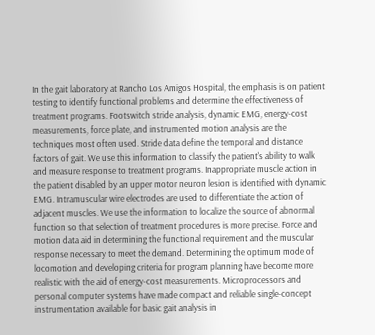In the gait laboratory at Rancho Los Amigos Hospital, the emphasis is on patient testing to identify functional problems and determine the effectiveness of treatment programs. Footswitch stride analysis, dynamic EMG, energy-cost measurements, force plate, and instrumented motion analysis are the techniques most often used. Stride data define the temporal and distance factors of gait. We use this information to classify the patient's ability to walk and measure response to treatment programs. Inappropriate muscle action in the patient disabled by an upper motor neuron lesion is identified with dynamic EMG. Intramuscular wire electrodes are used to differentiate the action of adjacent muscles. We use the information to localize the source of abnormal function so that selection of treatment procedures is more precise. Force and motion data aid in determining the functional requirement and the muscular response necessary to meet the demand. Determining the optimum mode of locomotion and developing criteria for program planning have become more realistic with the aid of energy-cost measurements. Microprocessors and personal computer systems have made compact and reliable single-concept instrumentation available for basic gait analysis in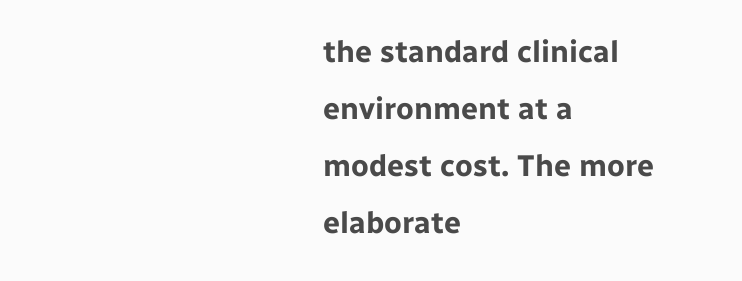the standard clinical environment at a modest cost. The more elaborate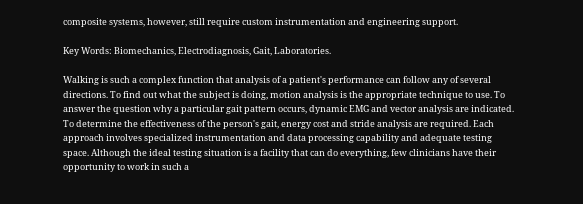composite systems, however, still require custom instrumentation and engineering support.

Key Words: Biomechanics, Electrodiagnosis, Gait, Laboratories.

Walking is such a complex function that analysis of a patient's performance can follow any of several directions. To find out what the subject is doing, motion analysis is the appropriate technique to use. To answer the question why a particular gait pattern occurs, dynamic EMG and vector analysis are indicated. To determine the effectiveness of the person's gait, energy cost and stride analysis are required. Each approach involves specialized instrumentation and data processing capability and adequate testing space. Although the ideal testing situation is a facility that can do everything, few clinicians have their opportunity to work in such a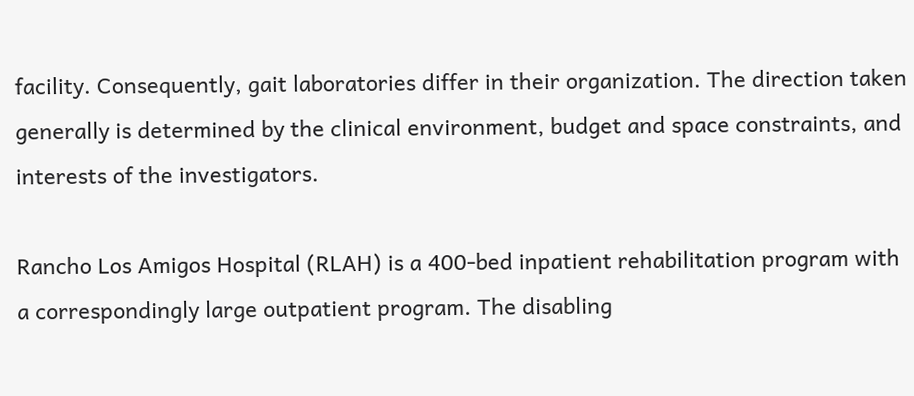facility. Consequently, gait laboratories differ in their organization. The direction taken generally is determined by the clinical environment, budget and space constraints, and interests of the investigators.

Rancho Los Amigos Hospital (RLAH) is a 400-bed inpatient rehabilitation program with a correspondingly large outpatient program. The disabling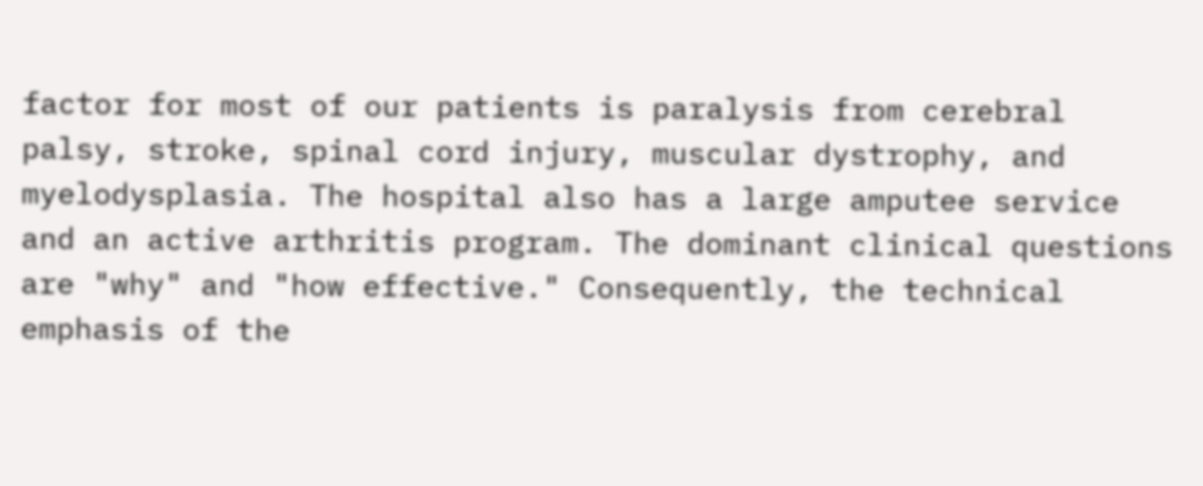factor for most of our patients is paralysis from cerebral palsy, stroke, spinal cord injury, muscular dystrophy, and myelodysplasia. The hospital also has a large amputee service and an active arthritis program. The dominant clinical questions are "why" and "how effective." Consequently, the technical emphasis of the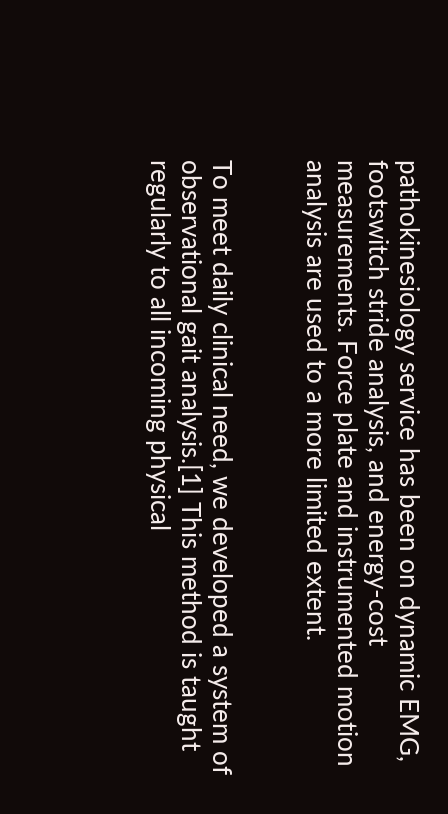pathokinesiology service has been on dynamic EMG, footswitch stride analysis, and energy-cost measurements. Force plate and instrumented motion analysis are used to a more limited extent.


To meet daily clinical need, we developed a system of observational gait analysis.[1] This method is taught regularly to all incoming physical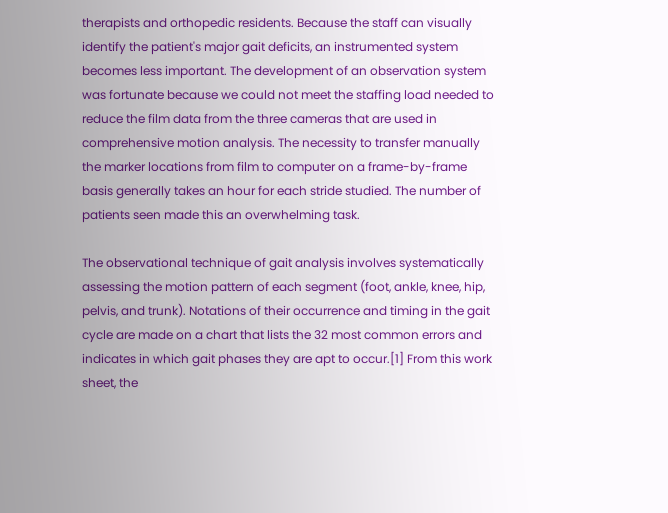therapists and orthopedic residents. Because the staff can visually identify the patient's major gait deficits, an instrumented system becomes less important. The development of an observation system was fortunate because we could not meet the staffing load needed to reduce the film data from the three cameras that are used in comprehensive motion analysis. The necessity to transfer manually the marker locations from film to computer on a frame-by-frame basis generally takes an hour for each stride studied. The number of patients seen made this an overwhelming task.

The observational technique of gait analysis involves systematically assessing the motion pattern of each segment (foot, ankle, knee, hip, pelvis, and trunk). Notations of their occurrence and timing in the gait cycle are made on a chart that lists the 32 most common errors and indicates in which gait phases they are apt to occur.[1] From this work sheet, the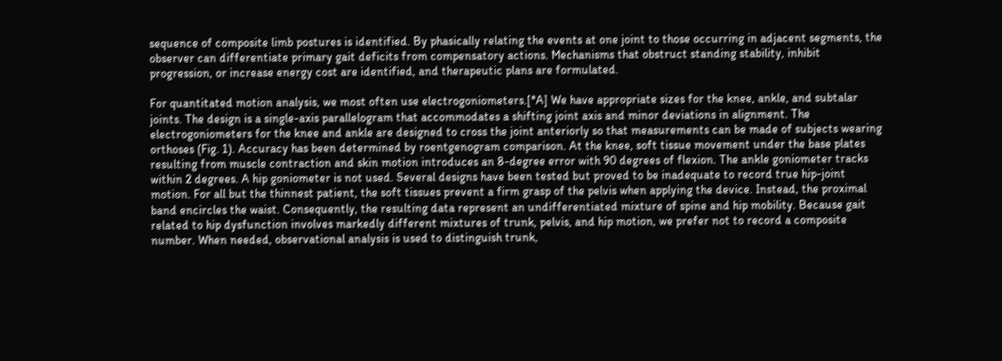sequence of composite limb postures is identified. By phasically relating the events at one joint to those occurring in adjacent segments, the observer can differentiate primary gait deficits from compensatory actions. Mechanisms that obstruct standing stability, inhibit progression, or increase energy cost are identified, and therapeutic plans are formulated.

For quantitated motion analysis, we most often use electrogoniometers.[*A] We have appropriate sizes for the knee, ankle, and subtalar joints. The design is a single-axis parallelogram that accommodates a shifting joint axis and minor deviations in alignment. The electrogoniometers for the knee and ankle are designed to cross the joint anteriorly so that measurements can be made of subjects wearing orthoses (Fig. 1). Accuracy has been determined by roentgenogram comparison. At the knee, soft tissue movement under the base plates resulting from muscle contraction and skin motion introduces an 8-degree error with 90 degrees of flexion. The ankle goniometer tracks within 2 degrees. A hip goniometer is not used. Several designs have been tested but proved to be inadequate to record true hip-joint motion. For all but the thinnest patient, the soft tissues prevent a firm grasp of the pelvis when applying the device. Instead, the proximal band encircles the waist. Consequently, the resulting data represent an undifferentiated mixture of spine and hip mobility. Because gait related to hip dysfunction involves markedly different mixtures of trunk, pelvis, and hip motion, we prefer not to record a composite number. When needed, observational analysis is used to distinguish trunk,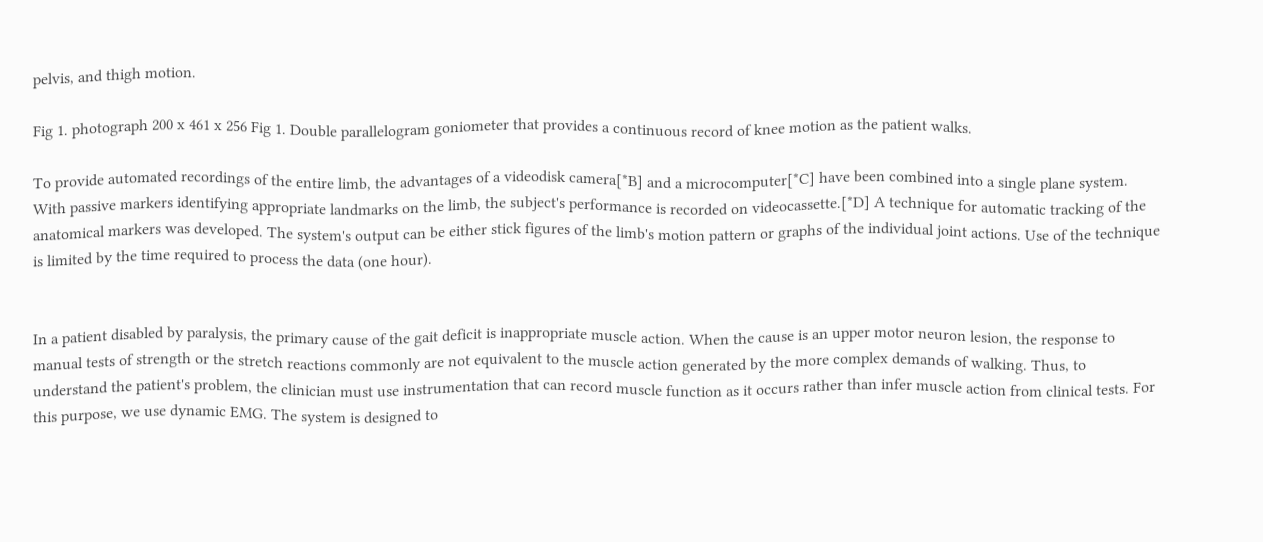pelvis, and thigh motion.

Fig 1. photograph 200 x 461 x 256 Fig 1. Double parallelogram goniometer that provides a continuous record of knee motion as the patient walks.

To provide automated recordings of the entire limb, the advantages of a videodisk camera[*B] and a microcomputer[*C] have been combined into a single plane system. With passive markers identifying appropriate landmarks on the limb, the subject's performance is recorded on videocassette.[*D] A technique for automatic tracking of the anatomical markers was developed. The system's output can be either stick figures of the limb's motion pattern or graphs of the individual joint actions. Use of the technique is limited by the time required to process the data (one hour).


In a patient disabled by paralysis, the primary cause of the gait deficit is inappropriate muscle action. When the cause is an upper motor neuron lesion, the response to manual tests of strength or the stretch reactions commonly are not equivalent to the muscle action generated by the more complex demands of walking. Thus, to understand the patient's problem, the clinician must use instrumentation that can record muscle function as it occurs rather than infer muscle action from clinical tests. For this purpose, we use dynamic EMG. The system is designed to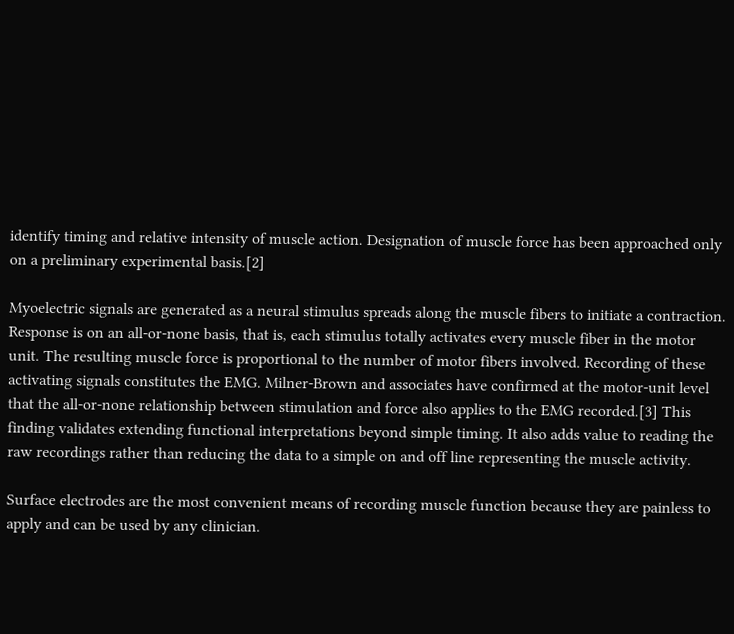identify timing and relative intensity of muscle action. Designation of muscle force has been approached only on a preliminary experimental basis.[2]

Myoelectric signals are generated as a neural stimulus spreads along the muscle fibers to initiate a contraction. Response is on an all-or-none basis, that is, each stimulus totally activates every muscle fiber in the motor unit. The resulting muscle force is proportional to the number of motor fibers involved. Recording of these activating signals constitutes the EMG. Milner-Brown and associates have confirmed at the motor-unit level that the all-or-none relationship between stimulation and force also applies to the EMG recorded.[3] This finding validates extending functional interpretations beyond simple timing. It also adds value to reading the raw recordings rather than reducing the data to a simple on and off line representing the muscle activity.

Surface electrodes are the most convenient means of recording muscle function because they are painless to apply and can be used by any clinician.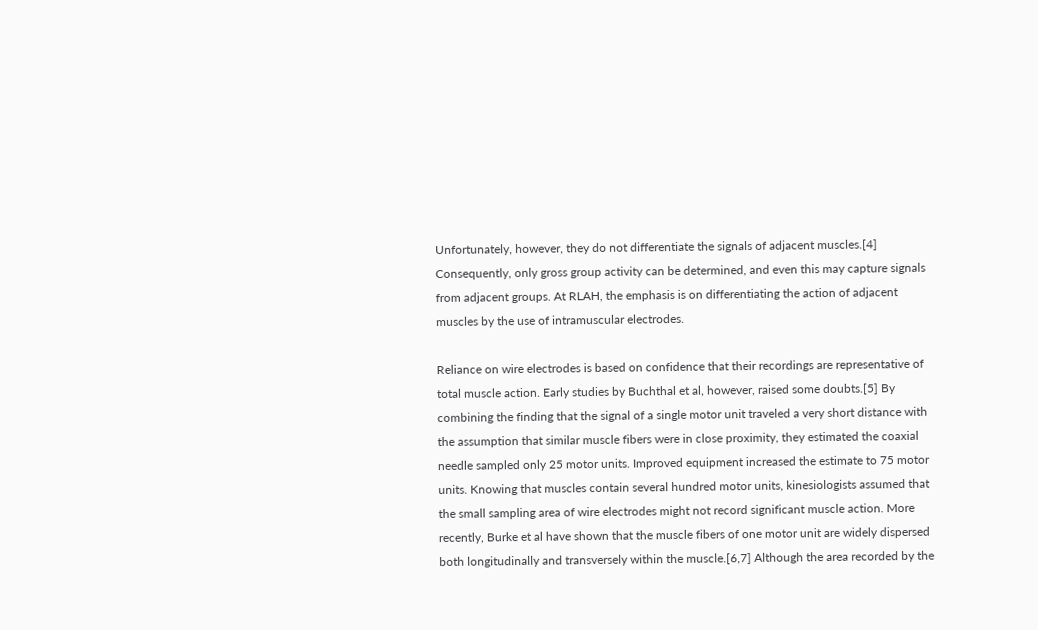Unfortunately, however, they do not differentiate the signals of adjacent muscles.[4] Consequently, only gross group activity can be determined, and even this may capture signals from adjacent groups. At RLAH, the emphasis is on differentiating the action of adjacent muscles by the use of intramuscular electrodes.

Reliance on wire electrodes is based on confidence that their recordings are representative of total muscle action. Early studies by Buchthal et al, however, raised some doubts.[5] By combining the finding that the signal of a single motor unit traveled a very short distance with the assumption that similar muscle fibers were in close proximity, they estimated the coaxial needle sampled only 25 motor units. Improved equipment increased the estimate to 75 motor units. Knowing that muscles contain several hundred motor units, kinesiologists assumed that the small sampling area of wire electrodes might not record significant muscle action. More recently, Burke et al have shown that the muscle fibers of one motor unit are widely dispersed both longitudinally and transversely within the muscle.[6,7] Although the area recorded by the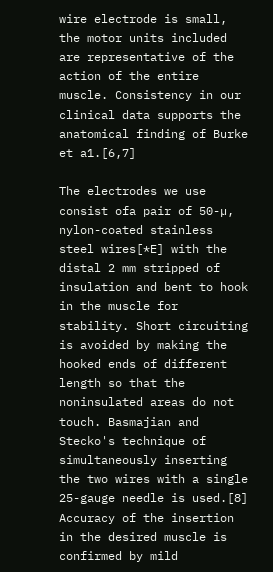wire electrode is small, the motor units included are representative of the action of the entire muscle. Consistency in our clinical data supports the anatomical finding of Burke et a1.[6,7]

The electrodes we use consist ofa pair of 50-µ, nylon-coated stainless steel wires[*E] with the distal 2 mm stripped of insulation and bent to hook in the muscle for stability. Short circuiting is avoided by making the hooked ends of different length so that the noninsulated areas do not touch. Basmajian and Stecko's technique of simultaneously inserting the two wires with a single 25-gauge needle is used.[8] Accuracy of the insertion in the desired muscle is confirmed by mild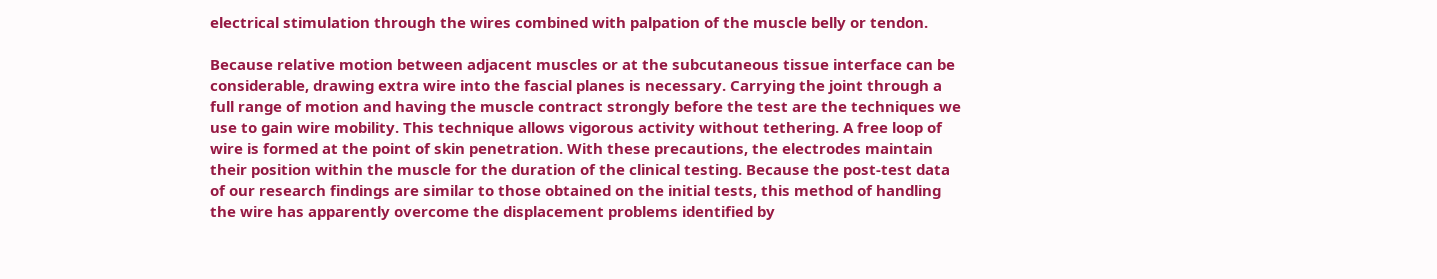electrical stimulation through the wires combined with palpation of the muscle belly or tendon.

Because relative motion between adjacent muscles or at the subcutaneous tissue interface can be considerable, drawing extra wire into the fascial planes is necessary. Carrying the joint through a full range of motion and having the muscle contract strongly before the test are the techniques we use to gain wire mobility. This technique allows vigorous activity without tethering. A free loop of wire is formed at the point of skin penetration. With these precautions, the electrodes maintain their position within the muscle for the duration of the clinical testing. Because the post-test data of our research findings are similar to those obtained on the initial tests, this method of handling the wire has apparently overcome the displacement problems identified by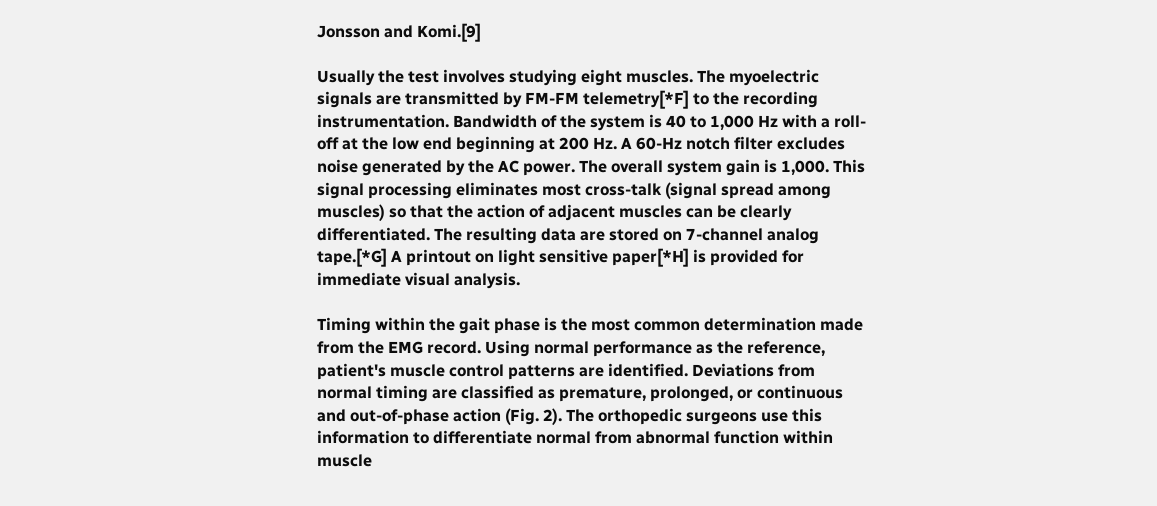Jonsson and Komi.[9]

Usually the test involves studying eight muscles. The myoelectric signals are transmitted by FM-FM telemetry[*F] to the recording instrumentation. Bandwidth of the system is 40 to 1,000 Hz with a roll-off at the low end beginning at 200 Hz. A 60-Hz notch filter excludes noise generated by the AC power. The overall system gain is 1,000. This signal processing eliminates most cross-talk (signal spread among muscles) so that the action of adjacent muscles can be clearly differentiated. The resulting data are stored on 7-channel analog tape.[*G] A printout on light sensitive paper[*H] is provided for immediate visual analysis.

Timing within the gait phase is the most common determination made from the EMG record. Using normal performance as the reference, patient's muscle control patterns are identified. Deviations from normal timing are classified as premature, prolonged, or continuous and out-of-phase action (Fig. 2). The orthopedic surgeons use this information to differentiate normal from abnormal function within muscle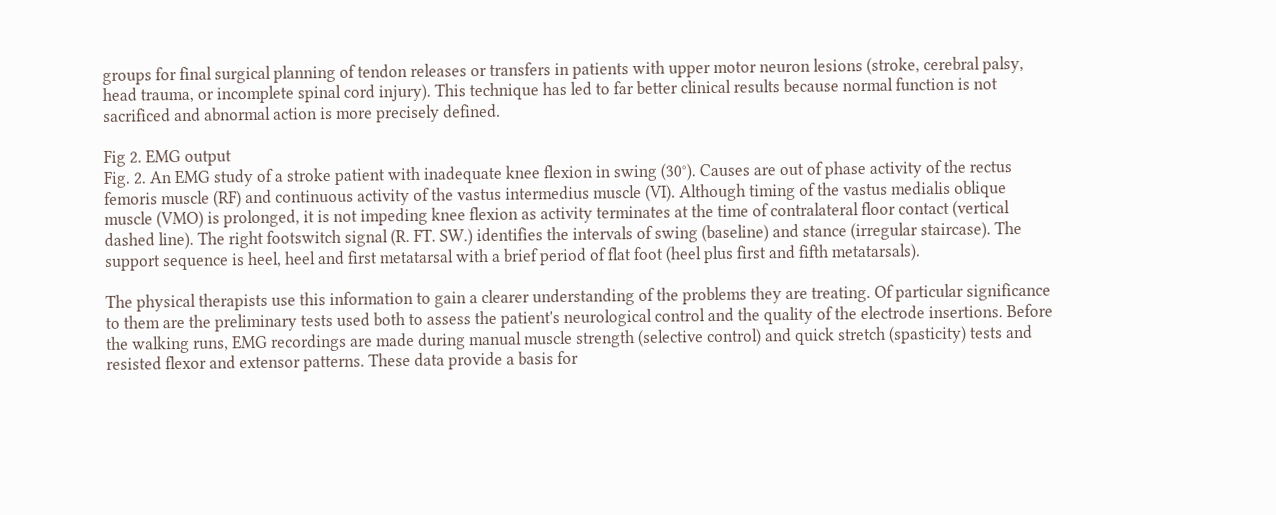groups for final surgical planning of tendon releases or transfers in patients with upper motor neuron lesions (stroke, cerebral palsy, head trauma, or incomplete spinal cord injury). This technique has led to far better clinical results because normal function is not sacrificed and abnormal action is more precisely defined.

Fig 2. EMG output
Fig. 2. An EMG study of a stroke patient with inadequate knee flexion in swing (30°). Causes are out of phase activity of the rectus femoris muscle (RF) and continuous activity of the vastus intermedius muscle (VI). Although timing of the vastus medialis oblique muscle (VMO) is prolonged, it is not impeding knee flexion as activity terminates at the time of contralateral floor contact (vertical dashed line). The right footswitch signal (R. FT. SW.) identifies the intervals of swing (baseline) and stance (irregular staircase). The support sequence is heel, heel and first metatarsal with a brief period of flat foot (heel plus first and fifth metatarsals).

The physical therapists use this information to gain a clearer understanding of the problems they are treating. Of particular significance to them are the preliminary tests used both to assess the patient's neurological control and the quality of the electrode insertions. Before the walking runs, EMG recordings are made during manual muscle strength (selective control) and quick stretch (spasticity) tests and resisted flexor and extensor patterns. These data provide a basis for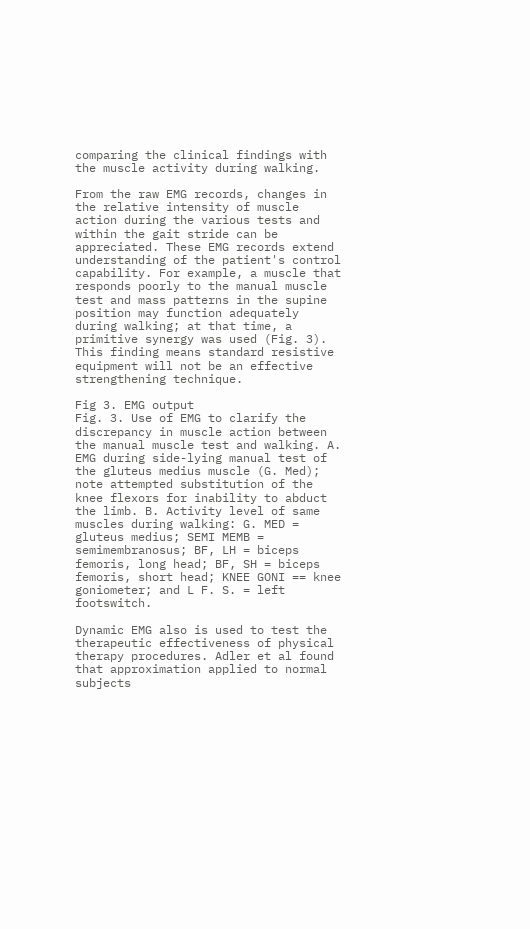comparing the clinical findings with the muscle activity during walking.

From the raw EMG records, changes in the relative intensity of muscle action during the various tests and within the gait stride can be appreciated. These EMG records extend understanding of the patient's control capability. For example, a muscle that responds poorly to the manual muscle test and mass patterns in the supine position may function adequately during walking; at that time, a primitive synergy was used (Fig. 3). This finding means standard resistive equipment will not be an effective strengthening technique.

Fig 3. EMG output
Fig. 3. Use of EMG to clarify the discrepancy in muscle action between the manual muscle test and walking. A. EMG during side-lying manual test of the gluteus medius muscle (G. Med); note attempted substitution of the knee flexors for inability to abduct the limb. B. Activity level of same muscles during walking: G. MED = gluteus medius; SEMI MEMB = semimembranosus; BF, LH = biceps femoris, long head; BF, SH = biceps femoris, short head; KNEE GONI == knee goniometer; and L F. S. = left footswitch.

Dynamic EMG also is used to test the therapeutic effectiveness of physical therapy procedures. Adler et al found that approximation applied to normal subjects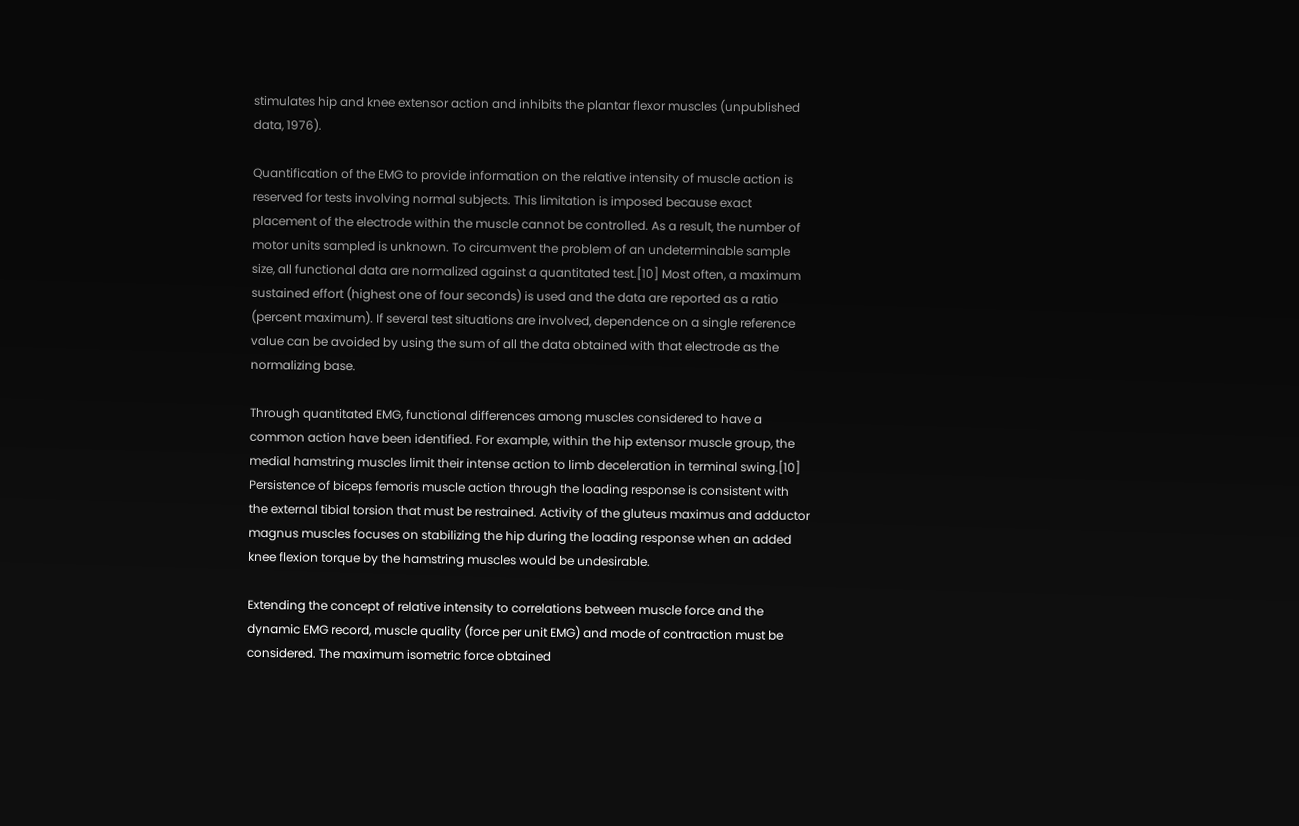stimulates hip and knee extensor action and inhibits the plantar flexor muscles (unpublished data, 1976).

Quantification of the EMG to provide information on the relative intensity of muscle action is reserved for tests involving normal subjects. This limitation is imposed because exact placement of the electrode within the muscle cannot be controlled. As a result, the number of motor units sampled is unknown. To circumvent the problem of an undeterminable sample size, all functional data are normalized against a quantitated test.[10] Most often, a maximum sustained effort (highest one of four seconds) is used and the data are reported as a ratio (percent maximum). If several test situations are involved, dependence on a single reference value can be avoided by using the sum of all the data obtained with that electrode as the normalizing base.

Through quantitated EMG, functional differences among muscles considered to have a common action have been identified. For example, within the hip extensor muscle group, the medial hamstring muscles limit their intense action to limb deceleration in terminal swing.[10] Persistence of biceps femoris muscle action through the loading response is consistent with the external tibial torsion that must be restrained. Activity of the gluteus maximus and adductor magnus muscles focuses on stabilizing the hip during the loading response when an added knee flexion torque by the hamstring muscles would be undesirable.

Extending the concept of relative intensity to correlations between muscle force and the dynamic EMG record, muscle quality (force per unit EMG) and mode of contraction must be considered. The maximum isometric force obtained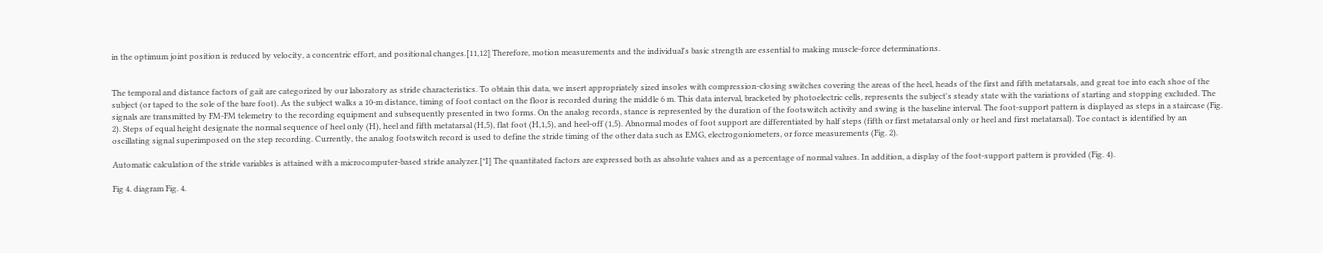in the optimum joint position is reduced by velocity, a concentric effort, and positional changes.[11,12] Therefore, motion measurements and the individual's basic strength are essential to making muscle-force determinations.


The temporal and distance factors of gait are categorized by our laboratory as stride characteristics. To obtain this data, we insert appropriately sized insoles with compression-closing switches covering the areas of the heel, heads of the first and fifth metatarsals, and great toe into each shoe of the subject (or taped to the sole of the bare foot). As the subject walks a 10-m distance, timing of foot contact on the floor is recorded during the middle 6 m. This data interval, bracketed by photoelectric cells, represents the subject's steady state with the variations of starting and stopping excluded. The signals are transmitted by FM-FM telemetry to the recording equipment and subsequently presented in two forms. On the analog records, stance is represented by the duration of the footswitch activity and swing is the baseline interval. The foot-support pattern is displayed as steps in a staircase (Fig. 2). Steps of equal height designate the normal sequence of heel only (H), heel and fifth metatarsal (H,5), flat foot (H,1,5), and heel-off (1,5). Abnormal modes of foot support are differentiated by half steps (fifth or first metatarsal only or heel and first metatarsal). Toe contact is identified by an oscillating signal superimposed on the step recording. Currently, the analog footswitch record is used to define the stride timing of the other data such as EMG, electrogoniometers, or force measurements (Fig. 2).

Automatic calculation of the stride variables is attained with a microcomputer-based stride analyzer.[*I] The quantitated factors are expressed both as absolute values and as a percentage of normal values. In addition, a display of the foot-support pattern is provided (Fig. 4).

Fig 4. diagram Fig. 4.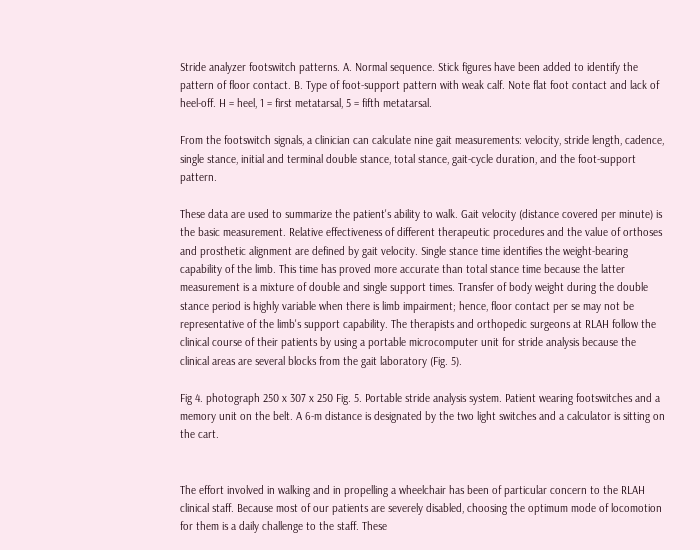Stride analyzer footswitch patterns. A. Normal sequence. Stick figures have been added to identify the pattern of floor contact. B. Type of foot-support pattern with weak calf. Note flat foot contact and lack of heel-off. H = heel, 1 = first metatarsal, 5 = fifth metatarsal.

From the footswitch signals, a clinician can calculate nine gait measurements: velocity, stride length, cadence, single stance, initial and terminal double stance, total stance, gait-cycle duration, and the foot-support pattern.

These data are used to summarize the patient's ability to walk. Gait velocity (distance covered per minute) is the basic measurement. Relative effectiveness of different therapeutic procedures and the value of orthoses and prosthetic alignment are defined by gait velocity. Single stance time identifies the weight-bearing capability of the limb. This time has proved more accurate than total stance time because the latter measurement is a mixture of double and single support times. Transfer of body weight during the double stance period is highly variable when there is limb impairment; hence, floor contact per se may not be representative of the limb's support capability. The therapists and orthopedic surgeons at RLAH follow the clinical course of their patients by using a portable microcomputer unit for stride analysis because the clinical areas are several blocks from the gait laboratory (Fig. 5).

Fig 4. photograph 250 x 307 x 250 Fig. 5. Portable stride analysis system. Patient wearing footswitches and a memory unit on the belt. A 6-m distance is designated by the two light switches and a calculator is sitting on the cart.


The effort involved in walking and in propelling a wheelchair has been of particular concern to the RLAH clinical staff. Because most of our patients are severely disabled, choosing the optimum mode of locomotion for them is a daily challenge to the staff. These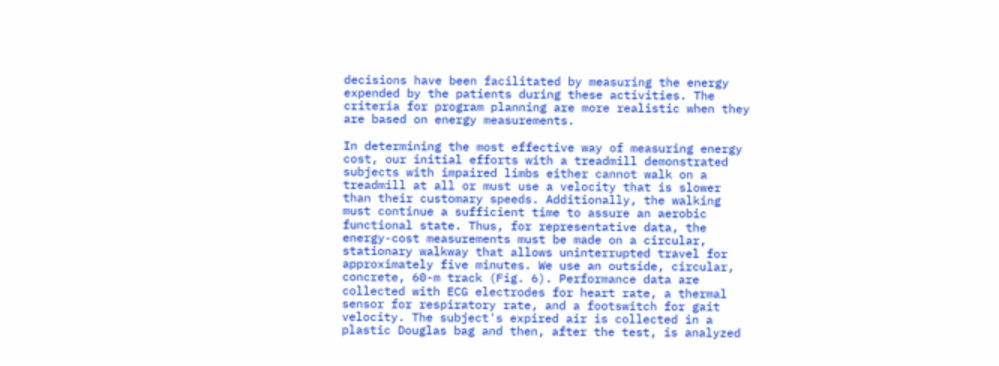decisions have been facilitated by measuring the energy expended by the patients during these activities. The criteria for program planning are more realistic when they are based on energy measurements.

In determining the most effective way of measuring energy cost, our initial efforts with a treadmill demonstrated subjects with impaired limbs either cannot walk on a treadmill at all or must use a velocity that is slower than their customary speeds. Additionally, the walking must continue a sufficient time to assure an aerobic functional state. Thus, for representative data, the energy-cost measurements must be made on a circular, stationary walkway that allows uninterrupted travel for approximately five minutes. We use an outside, circular, concrete, 60-m track (Fig. 6). Performance data are collected with ECG electrodes for heart rate, a thermal sensor for respiratory rate, and a footswitch for gait velocity. The subject's expired air is collected in a plastic Douglas bag and then, after the test, is analyzed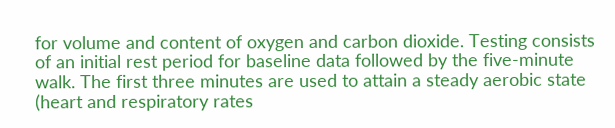for volume and content of oxygen and carbon dioxide. Testing consists of an initial rest period for baseline data followed by the five-minute walk. The first three minutes are used to attain a steady aerobic state (heart and respiratory rates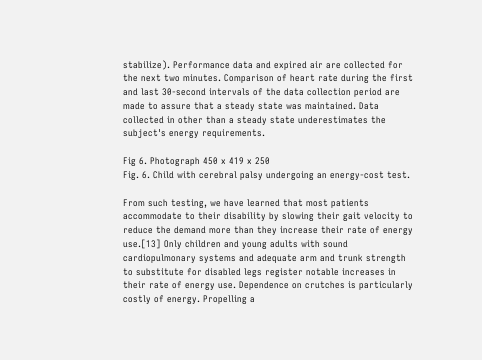stabilize). Performance data and expired air are collected for the next two minutes. Comparison of heart rate during the first and last 30-second intervals of the data collection period are made to assure that a steady state was maintained. Data collected in other than a steady state underestimates the subject's energy requirements.

Fig 6. Photograph 450 x 419 x 250
Fig. 6. Child with cerebral palsy undergoing an energy-cost test.

From such testing, we have learned that most patients accommodate to their disability by slowing their gait velocity to reduce the demand more than they increase their rate of energy use.[13] Only children and young adults with sound cardiopulmonary systems and adequate arm and trunk strength to substitute for disabled legs register notable increases in their rate of energy use. Dependence on crutches is particularly costly of energy. Propelling a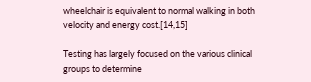wheelchair is equivalent to normal walking in both velocity and energy cost.[14,15]

Testing has largely focused on the various clinical groups to determine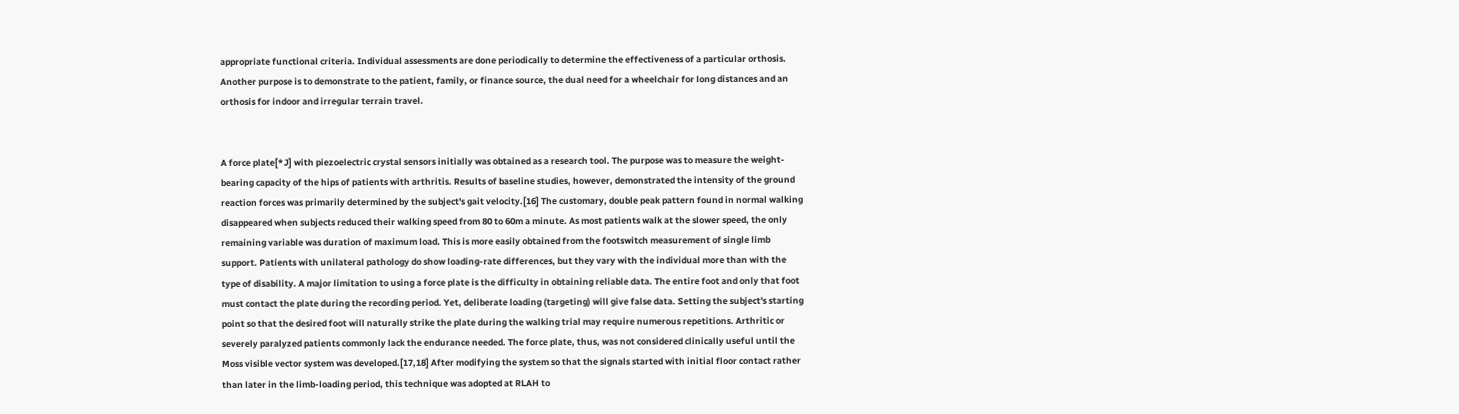appropriate functional criteria. Individual assessments are done periodically to determine the effectiveness of a particular orthosis. Another purpose is to demonstrate to the patient, family, or finance source, the dual need for a wheelchair for long distances and an orthosis for indoor and irregular terrain travel.


A force plate[*J] with piezoelectric crystal sensors initially was obtained as a research tool. The purpose was to measure the weight-bearing capacity of the hips of patients with arthritis. Results of baseline studies, however, demonstrated the intensity of the ground reaction forces was primarily determined by the subject's gait velocity.[16] The customary, double peak pattern found in normal walking disappeared when subjects reduced their walking speed from 80 to 60m a minute. As most patients walk at the slower speed, the only remaining variable was duration of maximum load. This is more easily obtained from the footswitch measurement of single limb support. Patients with unilateral pathology do show loading-rate differences, but they vary with the individual more than with the type of disability. A major limitation to using a force plate is the difficulty in obtaining reliable data. The entire foot and only that foot must contact the plate during the recording period. Yet, deliberate loading (targeting) will give false data. Setting the subject's starting point so that the desired foot will naturally strike the plate during the walking trial may require numerous repetitions. Arthritic or severely paralyzed patients commonly lack the endurance needed. The force plate, thus, was not considered clinically useful until the Moss visible vector system was developed.[17,18] After modifying the system so that the signals started with initial floor contact rather than later in the limb-loading period, this technique was adopted at RLAH to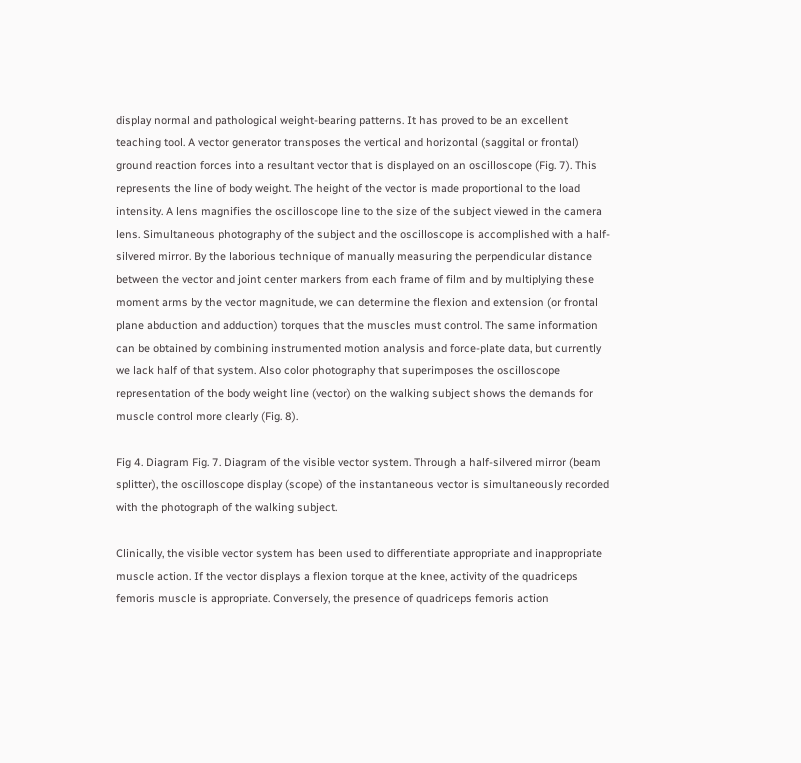display normal and pathological weight-bearing patterns. It has proved to be an excellent teaching tool. A vector generator transposes the vertical and horizontal (saggital or frontal) ground reaction forces into a resultant vector that is displayed on an oscilloscope (Fig. 7). This represents the line of body weight. The height of the vector is made proportional to the load intensity. A lens magnifies the oscilloscope line to the size of the subject viewed in the camera lens. Simultaneous photography of the subject and the oscilloscope is accomplished with a half-silvered mirror. By the laborious technique of manually measuring the perpendicular distance between the vector and joint center markers from each frame of film and by multiplying these moment arms by the vector magnitude, we can determine the flexion and extension (or frontal plane abduction and adduction) torques that the muscles must control. The same information can be obtained by combining instrumented motion analysis and force-plate data, but currently we lack half of that system. Also color photography that superimposes the oscilloscope representation of the body weight line (vector) on the walking subject shows the demands for muscle control more clearly (Fig. 8).

Fig 4. Diagram Fig. 7. Diagram of the visible vector system. Through a half-silvered mirror (beam splitter), the oscilloscope display (scope) of the instantaneous vector is simultaneously recorded with the photograph of the walking subject.

Clinically, the visible vector system has been used to differentiate appropriate and inappropriate muscle action. If the vector displays a flexion torque at the knee, activity of the quadriceps femoris muscle is appropriate. Conversely, the presence of quadriceps femoris action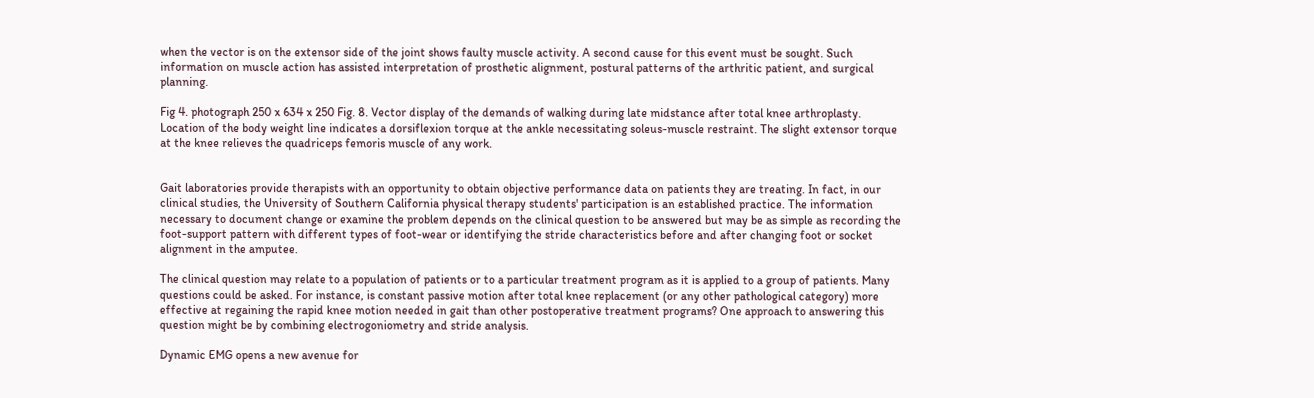when the vector is on the extensor side of the joint shows faulty muscle activity. A second cause for this event must be sought. Such information on muscle action has assisted interpretation of prosthetic alignment, postural patterns of the arthritic patient, and surgical planning.

Fig 4. photograph 250 x 634 x 250 Fig. 8. Vector display of the demands of walking during late midstance after total knee arthroplasty. Location of the body weight line indicates a dorsiflexion torque at the ankle necessitating soleus-muscle restraint. The slight extensor torque at the knee relieves the quadriceps femoris muscle of any work.


Gait laboratories provide therapists with an opportunity to obtain objective performance data on patients they are treating. In fact, in our clinical studies, the University of Southern California physical therapy students' participation is an established practice. The information necessary to document change or examine the problem depends on the clinical question to be answered but may be as simple as recording the foot-support pattern with different types of foot-wear or identifying the stride characteristics before and after changing foot or socket alignment in the amputee.

The clinical question may relate to a population of patients or to a particular treatment program as it is applied to a group of patients. Many questions could be asked. For instance, is constant passive motion after total knee replacement (or any other pathological category) more effective at regaining the rapid knee motion needed in gait than other postoperative treatment programs? One approach to answering this question might be by combining electrogoniometry and stride analysis.

Dynamic EMG opens a new avenue for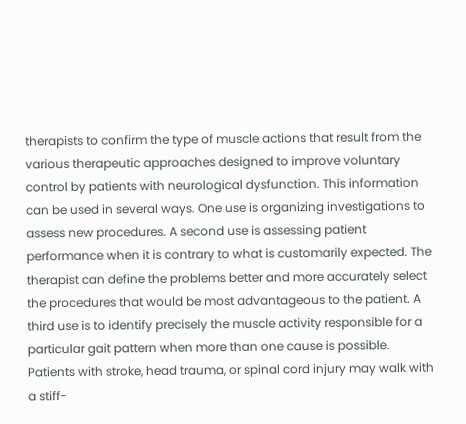therapists to confirm the type of muscle actions that result from the various therapeutic approaches designed to improve voluntary control by patients with neurological dysfunction. This information can be used in several ways. One use is organizing investigations to assess new procedures. A second use is assessing patient performance when it is contrary to what is customarily expected. The therapist can define the problems better and more accurately select the procedures that would be most advantageous to the patient. A third use is to identify precisely the muscle activity responsible for a particular gait pattern when more than one cause is possible. Patients with stroke, head trauma, or spinal cord injury may walk with a stiff-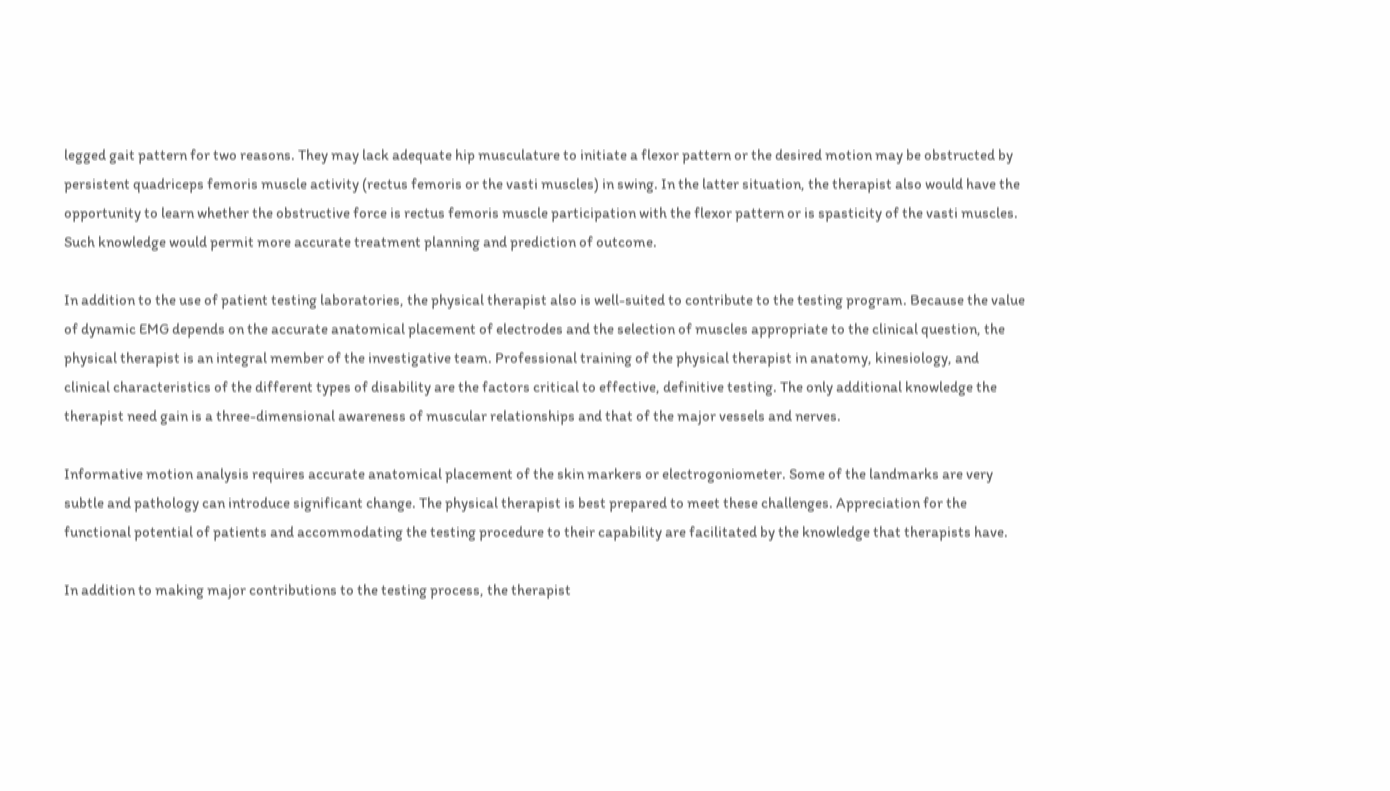legged gait pattern for two reasons. They may lack adequate hip musculature to initiate a flexor pattern or the desired motion may be obstructed by persistent quadriceps femoris muscle activity (rectus femoris or the vasti muscles) in swing. In the latter situation, the therapist also would have the opportunity to learn whether the obstructive force is rectus femoris muscle participation with the flexor pattern or is spasticity of the vasti muscles. Such knowledge would permit more accurate treatment planning and prediction of outcome.

In addition to the use of patient testing laboratories, the physical therapist also is well-suited to contribute to the testing program. Because the value of dynamic EMG depends on the accurate anatomical placement of electrodes and the selection of muscles appropriate to the clinical question, the physical therapist is an integral member of the investigative team. Professional training of the physical therapist in anatomy, kinesiology, and clinical characteristics of the different types of disability are the factors critical to effective, definitive testing. The only additional knowledge the therapist need gain is a three-dimensional awareness of muscular relationships and that of the major vessels and nerves.

Informative motion analysis requires accurate anatomical placement of the skin markers or electrogoniometer. Some of the landmarks are very subtle and pathology can introduce significant change. The physical therapist is best prepared to meet these challenges. Appreciation for the functional potential of patients and accommodating the testing procedure to their capability are facilitated by the knowledge that therapists have.

In addition to making major contributions to the testing process, the therapist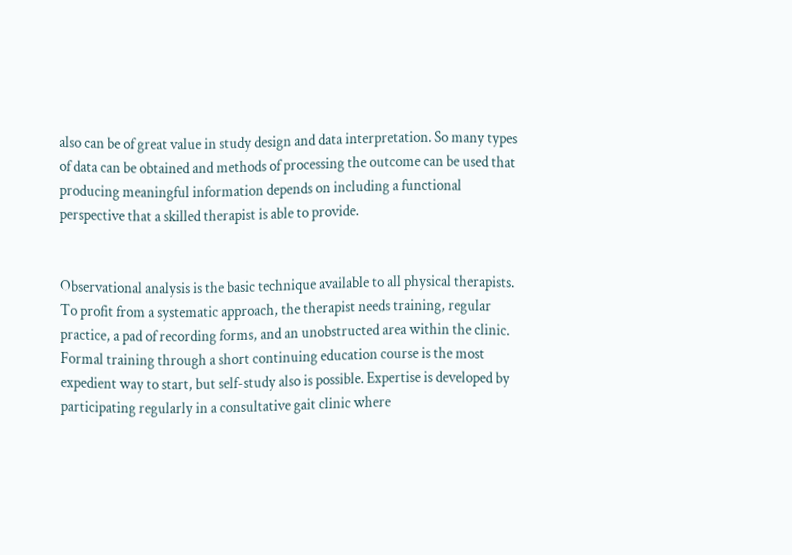also can be of great value in study design and data interpretation. So many types of data can be obtained and methods of processing the outcome can be used that producing meaningful information depends on including a functional perspective that a skilled therapist is able to provide.


Observational analysis is the basic technique available to all physical therapists. To profit from a systematic approach, the therapist needs training, regular practice, a pad of recording forms, and an unobstructed area within the clinic. Formal training through a short continuing education course is the most expedient way to start, but self-study also is possible. Expertise is developed by participating regularly in a consultative gait clinic where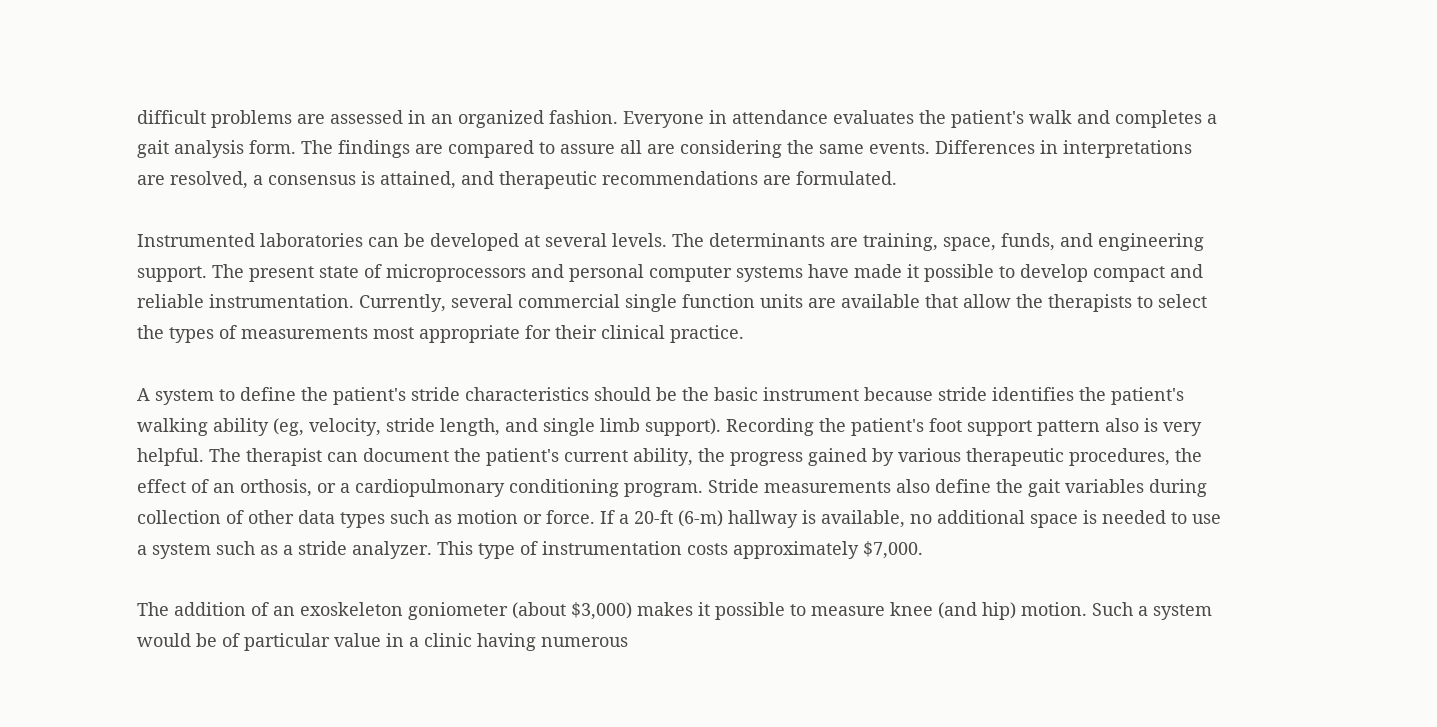difficult problems are assessed in an organized fashion. Everyone in attendance evaluates the patient's walk and completes a gait analysis form. The findings are compared to assure all are considering the same events. Differences in interpretations are resolved, a consensus is attained, and therapeutic recommendations are formulated.

Instrumented laboratories can be developed at several levels. The determinants are training, space, funds, and engineering support. The present state of microprocessors and personal computer systems have made it possible to develop compact and reliable instrumentation. Currently, several commercial single function units are available that allow the therapists to select the types of measurements most appropriate for their clinical practice.

A system to define the patient's stride characteristics should be the basic instrument because stride identifies the patient's walking ability (eg, velocity, stride length, and single limb support). Recording the patient's foot support pattern also is very helpful. The therapist can document the patient's current ability, the progress gained by various therapeutic procedures, the effect of an orthosis, or a cardiopulmonary conditioning program. Stride measurements also define the gait variables during collection of other data types such as motion or force. If a 20-ft (6-m) hallway is available, no additional space is needed to use a system such as a stride analyzer. This type of instrumentation costs approximately $7,000.

The addition of an exoskeleton goniometer (about $3,000) makes it possible to measure knee (and hip) motion. Such a system would be of particular value in a clinic having numerous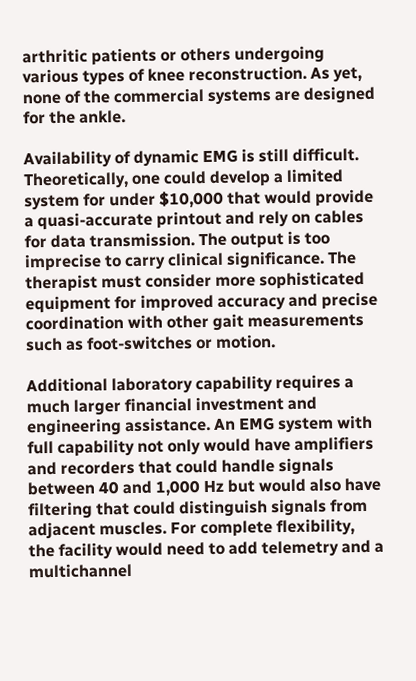arthritic patients or others undergoing various types of knee reconstruction. As yet, none of the commercial systems are designed for the ankle.

Availability of dynamic EMG is still difficult. Theoretically, one could develop a limited system for under $10,000 that would provide a quasi-accurate printout and rely on cables for data transmission. The output is too imprecise to carry clinical significance. The therapist must consider more sophisticated equipment for improved accuracy and precise coordination with other gait measurements such as foot-switches or motion.

Additional laboratory capability requires a much larger financial investment and engineering assistance. An EMG system with full capability not only would have amplifiers and recorders that could handle signals between 40 and 1,000 Hz but would also have filtering that could distinguish signals from adjacent muscles. For complete flexibility, the facility would need to add telemetry and a multichannel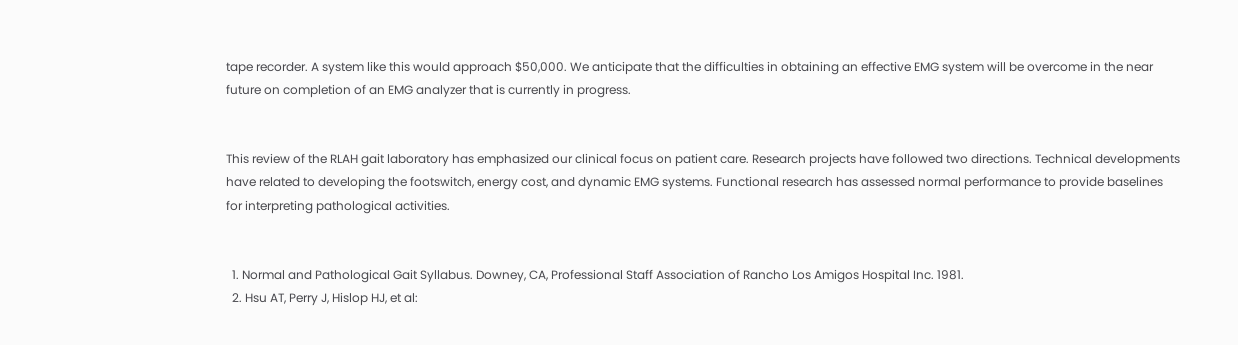tape recorder. A system like this would approach $50,000. We anticipate that the difficulties in obtaining an effective EMG system will be overcome in the near future on completion of an EMG analyzer that is currently in progress.


This review of the RLAH gait laboratory has emphasized our clinical focus on patient care. Research projects have followed two directions. Technical developments have related to developing the footswitch, energy cost, and dynamic EMG systems. Functional research has assessed normal performance to provide baselines for interpreting pathological activities.


  1. Normal and Pathological Gait Syllabus. Downey, CA, Professional Staff Association of Rancho Los Amigos Hospital Inc. 1981.
  2. Hsu AT, Perry J, Hislop HJ, et al: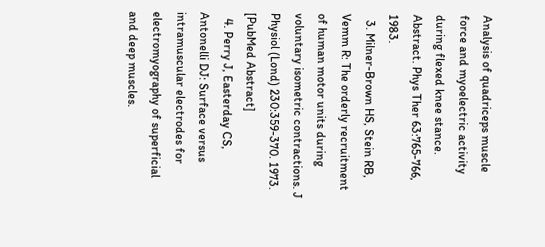Analysis of quadriceps muscle force and myoelectric activity during flexed knee stance. Abstract. Phys Ther 63:765-766, 1983.
  3. Milner-Brown HS, Stein RB, Vemm R: The orderly recruitment of human motor units during voluntary isometric contractions. J Physiol (Lond) 230:359-370. 1973. [PubMed Abstract]
  4. Perry J, Easterday CS, Antonelli DJ: Surface versus intramuscular electrodes for electromyography of superficial and deep muscles.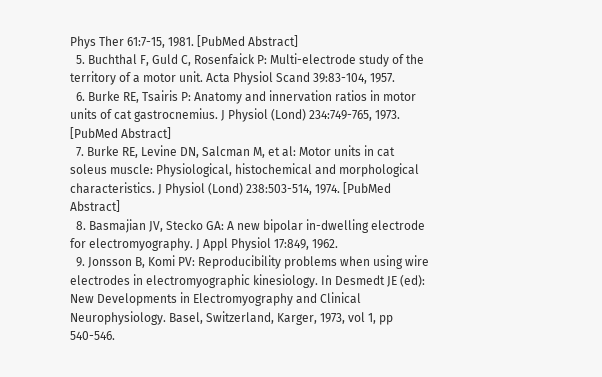Phys Ther 61:7-15, 1981. [PubMed Abstract]
  5. Buchthal F, Guld C, Rosenfaick P: Multi-electrode study of the territory of a motor unit. Acta Physiol Scand 39:83-104, 1957.
  6. Burke RE, Tsairis P: Anatomy and innervation ratios in motor units of cat gastrocnemius. J Physiol (Lond) 234:749-765, 1973. [PubMed Abstract]
  7. Burke RE, Levine DN, Salcman M, et al: Motor units in cat soleus muscle: Physiological, histochemical and morphological characteristics. J Physiol (Lond) 238:503-514, 1974. [PubMed Abstract]
  8. Basmajian JV, Stecko GA: A new bipolar in-dwelling electrode for electromyography. J Appl Physiol 17:849, 1962.
  9. Jonsson B, Komi PV: Reproducibility problems when using wire electrodes in electromyographic kinesiology. In Desmedt JE (ed): New Developments in Electromyography and Clinical Neurophysiology. Basel, Switzerland, Karger, 1973, vol 1, pp 540-546.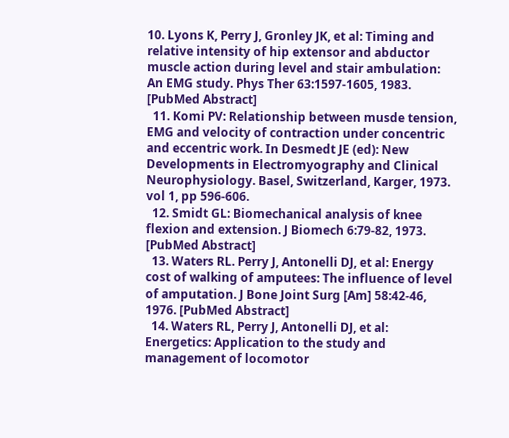10. Lyons K, Perry J, Gronley JK, et al: Timing and relative intensity of hip extensor and abductor muscle action during level and stair ambulation: An EMG study. Phys Ther 63:1597-1605, 1983. [PubMed Abstract]
  11. Komi PV: Relationship between musde tension, EMG and velocity of contraction under concentric and eccentric work. In Desmedt JE (ed): New Developments in Electromyography and Clinical Neurophysiology. Basel, Switzerland, Karger, 1973. vol 1, pp 596-606.
  12. Smidt GL: Biomechanical analysis of knee flexion and extension. J Biomech 6:79-82, 1973. [PubMed Abstract]
  13. Waters RL. Perry J, Antonelli DJ, et al: Energy cost of walking of amputees: The influence of level of amputation. J Bone Joint Surg [Am] 58:42-46, 1976. [PubMed Abstract]
  14. Waters RL, Perry J, Antonelli DJ, et al: Energetics: Application to the study and management of locomotor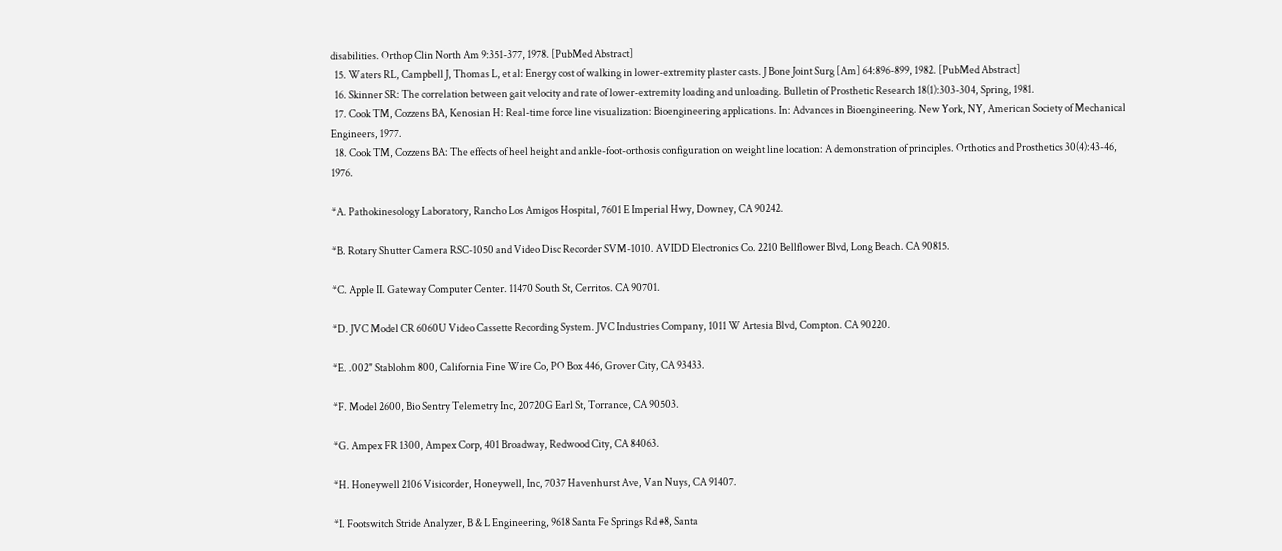disabilities. Orthop Clin North Am 9:351-377, 1978. [PubMed Abstract]
  15. Waters RL, Campbell J, Thomas L, et al: Energy cost of walking in lower-extremity plaster casts. J Bone Joint Surg [Am] 64:896-899, 1982. [PubMed Abstract]
  16. Skinner SR: The correlation between gait velocity and rate of lower-extremity loading and unloading. Bulletin of Prosthetic Research 18(1):303-304, Spring, 1981.
  17. Cook TM, Cozzens BA, Kenosian H: Real-time force line visualization: Bioengineering applications. In: Advances in Bioengineering. New York, NY, American Society of Mechanical Engineers, 1977.
  18. Cook TM, Cozzens BA: The effects of heel height and ankle-foot-orthosis configuration on weight line location: A demonstration of principles. Orthotics and Prosthetics 30(4):43-46, 1976.

*A. Pathokinesology Laboratory, Rancho Los Amigos Hospital, 7601 E Imperial Hwy, Downey, CA 90242.

*B. Rotary Shutter Camera RSC-1050 and Video Disc Recorder SVM-1010. AVIDD Electronics Co. 2210 Bellflower Blvd, Long Beach. CA 90815.

*C. Apple II. Gateway Computer Center. 11470 South St, Cerritos. CA 90701.

*D. JVC Model CR 6060U Video Cassette Recording System. JVC Industries Company, 1011 W Artesia Blvd, Compton. CA 90220.

*E. .002" Stablohm 800, California Fine Wire Co, PO Box 446, Grover City, CA 93433.

*F. Model 2600, Bio Sentry Telemetry Inc, 20720G Earl St, Torrance, CA 90503.

*G. Ampex FR 1300, Ampex Corp, 401 Broadway, Redwood City, CA 84063.

*H. Honeywell 2106 Visicorder, Honeywell, Inc, 7037 Havenhurst Ave, Van Nuys, CA 91407.

*I. Footswitch Stride Analyzer, B & L Engineering, 9618 Santa Fe Springs Rd #8, Santa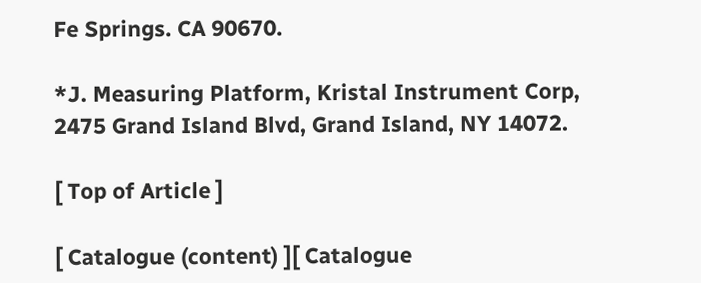Fe Springs. CA 90670.

*J. Measuring Platform, Kristal Instrument Corp, 2475 Grand Island Blvd, Grand Island, NY 14072.

[ Top of Article ]

[ Catalogue (content) ][ Catalogue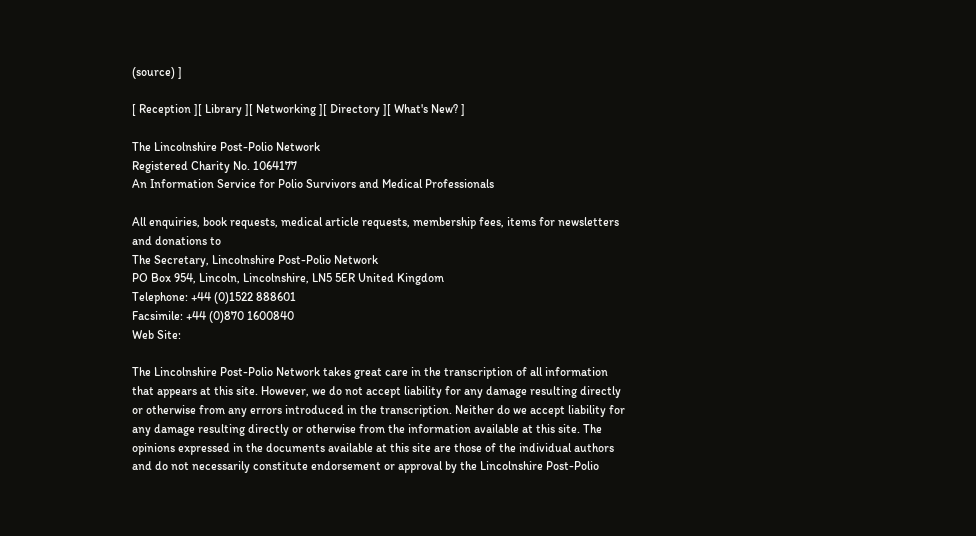(source) ]

[ Reception ][ Library ][ Networking ][ Directory ][ What's New? ]

The Lincolnshire Post-Polio Network
Registered Charity No. 1064177
An Information Service for Polio Survivors and Medical Professionals

All enquiries, book requests, medical article requests, membership fees, items for newsletters and donations to
The Secretary, Lincolnshire Post-Polio Network
PO Box 954, Lincoln, Lincolnshire, LN5 5ER United Kingdom
Telephone: +44 (0)1522 888601
Facsimile: +44 (0)870 1600840
Web Site:

The Lincolnshire Post-Polio Network takes great care in the transcription of all information that appears at this site. However, we do not accept liability for any damage resulting directly or otherwise from any errors introduced in the transcription. Neither do we accept liability for any damage resulting directly or otherwise from the information available at this site. The opinions expressed in the documents available at this site are those of the individual authors and do not necessarily constitute endorsement or approval by the Lincolnshire Post-Polio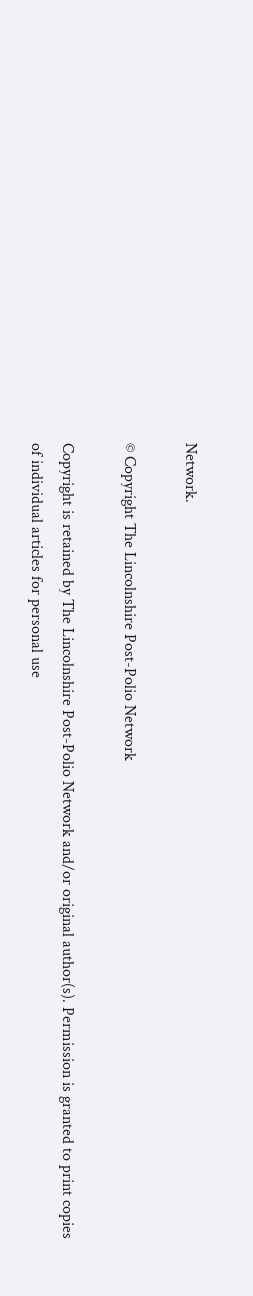Network.

© Copyright The Lincolnshire Post-Polio Network

Copyright is retained by The Lincolnshire Post-Polio Network and/or original author(s). Permission is granted to print copies of individual articles for personal use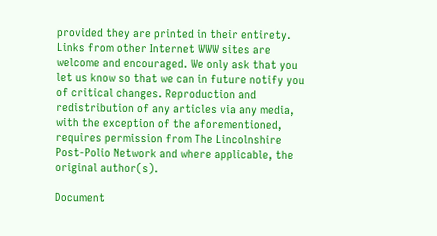provided they are printed in their entirety. Links from other Internet WWW sites are welcome and encouraged. We only ask that you let us know so that we can in future notify you of critical changes. Reproduction and redistribution of any articles via any media, with the exception of the aforementioned, requires permission from The Lincolnshire Post-Polio Network and where applicable, the original author(s).

Document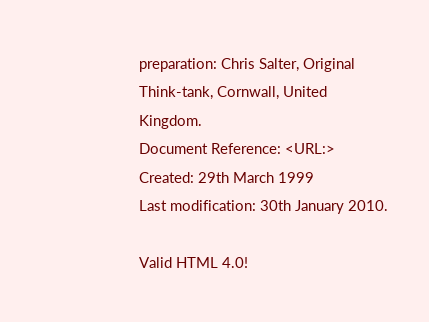preparation: Chris Salter, Original Think-tank, Cornwall, United Kingdom.
Document Reference: <URL:>
Created: 29th March 1999
Last modification: 30th January 2010.

Valid HTML 4.0!